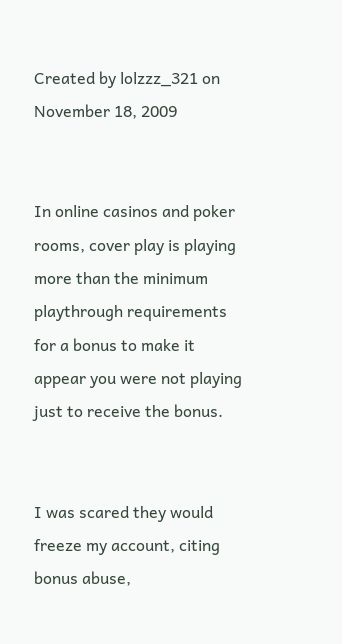Created by lolzzz_321 on November 18, 2009


In online casinos and poker rooms, cover play is playing more than the minimum playthrough requirements for a bonus to make it appear you were not playing just to receive the bonus.


I was scared they would freeze my account, citing bonus abuse,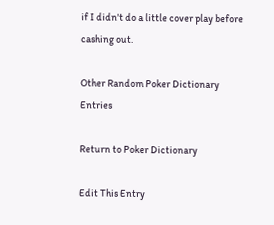if I didn't do a little cover play before cashing out.

Other Random Poker Dictionary Entries

Return to Poker Dictionary

Edit This Entry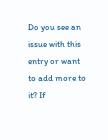Do you see an issue with this entry or want to add more to it? If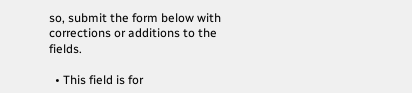so, submit the form below with corrections or additions to the fields.

  • This field is for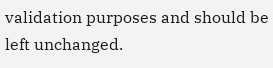validation purposes and should be left unchanged.